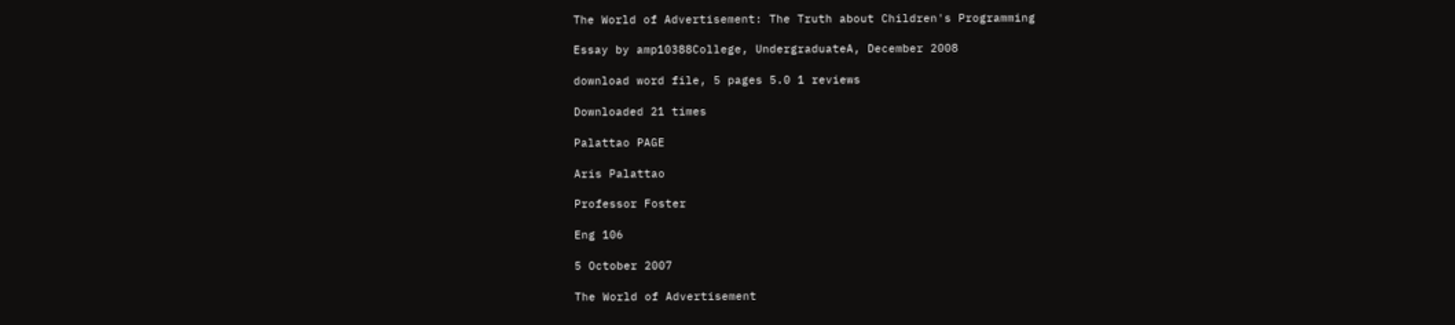The World of Advertisement: The Truth about Children's Programming

Essay by amp10388College, UndergraduateA, December 2008

download word file, 5 pages 5.0 1 reviews

Downloaded 21 times

Palattao PAGE

Aris Palattao

Professor Foster

Eng 106

5 October 2007

The World of Advertisement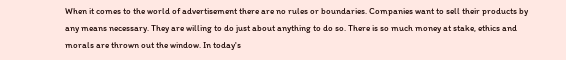When it comes to the world of advertisement there are no rules or boundaries. Companies want to sell their products by any means necessary. They are willing to do just about anything to do so. There is so much money at stake, ethics and morals are thrown out the window. In today's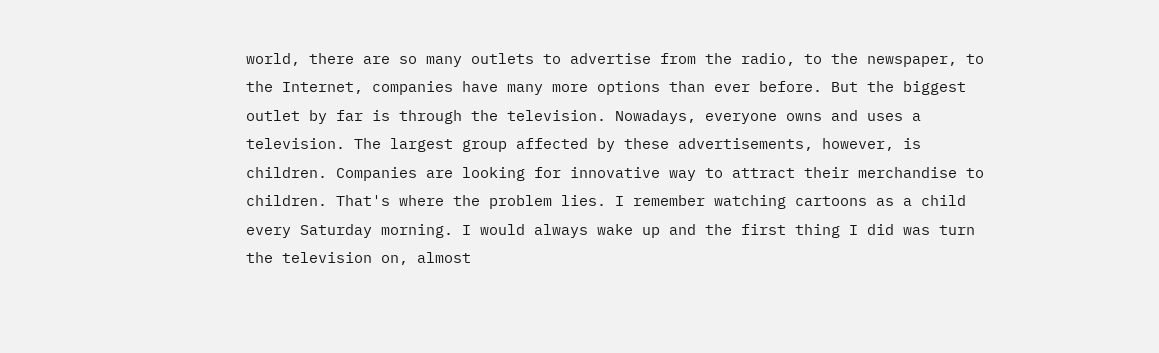world, there are so many outlets to advertise from the radio, to the newspaper, to the Internet, companies have many more options than ever before. But the biggest outlet by far is through the television. Nowadays, everyone owns and uses a television. The largest group affected by these advertisements, however, is children. Companies are looking for innovative way to attract their merchandise to children. That's where the problem lies. I remember watching cartoons as a child every Saturday morning. I would always wake up and the first thing I did was turn the television on, almost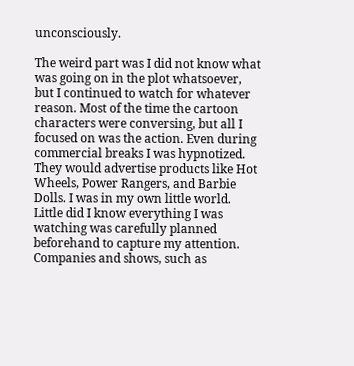unconsciously.

The weird part was I did not know what was going on in the plot whatsoever, but I continued to watch for whatever reason. Most of the time the cartoon characters were conversing, but all I focused on was the action. Even during commercial breaks I was hypnotized. They would advertise products like Hot Wheels, Power Rangers, and Barbie Dolls. I was in my own little world. Little did I know everything I was watching was carefully planned beforehand to capture my attention. Companies and shows, such as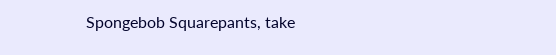Spongebob Squarepants, take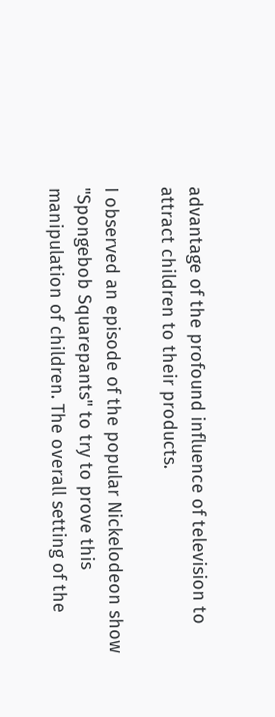advantage of the profound influence of television to attract children to their products.

I observed an episode of the popular Nickelodeon show "Spongebob Squarepants" to try to prove this manipulation of children. The overall setting of the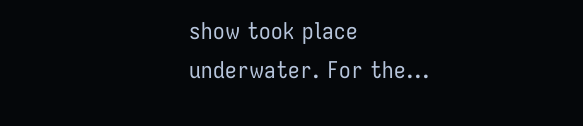show took place underwater. For the...